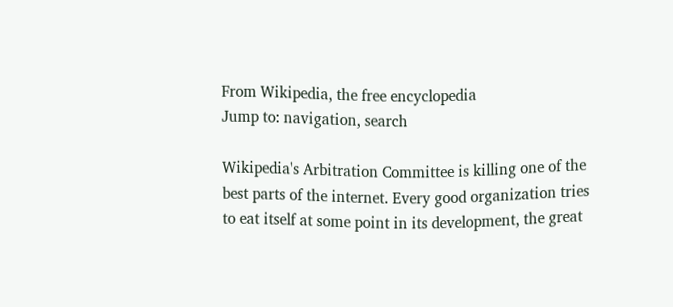From Wikipedia, the free encyclopedia
Jump to: navigation, search

Wikipedia's Arbitration Committee is killing one of the best parts of the internet. Every good organization tries to eat itself at some point in its development, the great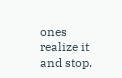ones realize it and stop.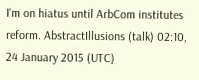I'm on hiatus until ArbCom institutes reform. AbstractIllusions (talk) 02:10, 24 January 2015 (UTC)